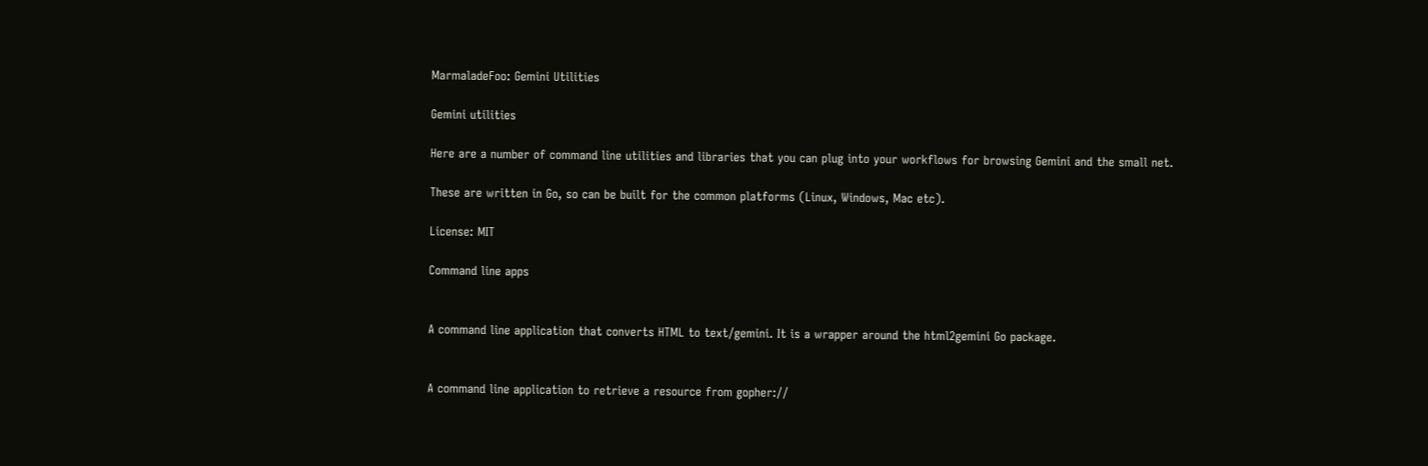MarmaladeFoo: Gemini Utilities

Gemini utilities

Here are a number of command line utilities and libraries that you can plug into your workflows for browsing Gemini and the small net.

These are written in Go, so can be built for the common platforms (Linux, Windows, Mac etc).

License: MIT

Command line apps


A command line application that converts HTML to text/gemini. It is a wrapper around the html2gemini Go package.


A command line application to retrieve a resource from gopher://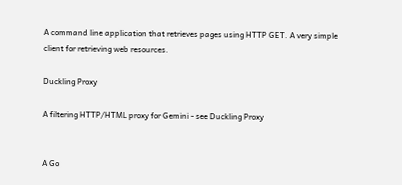A command line application that retrieves pages using HTTP GET. A very simple client for retrieving web resources.

Duckling Proxy

A filtering HTTP/HTML proxy for Gemini - see Duckling Proxy


A Go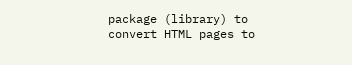package (library) to convert HTML pages to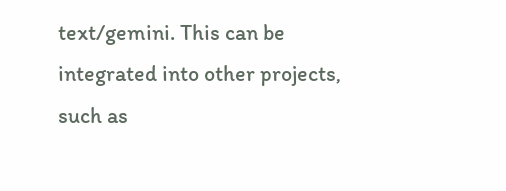text/gemini. This can be integrated into other projects, such as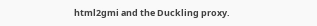html2gmi and the Duckling proxy.